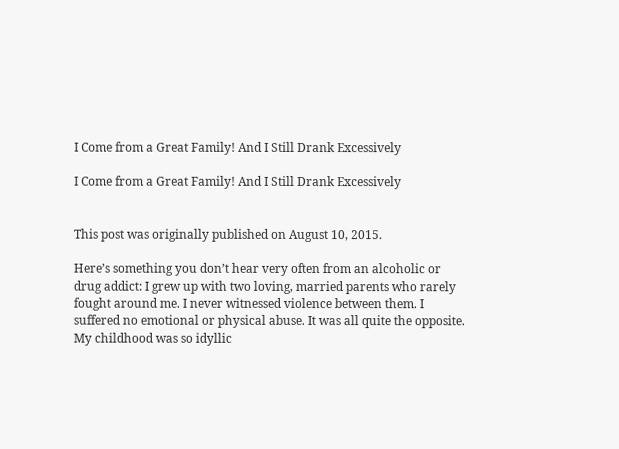I Come from a Great Family! And I Still Drank Excessively

I Come from a Great Family! And I Still Drank Excessively


This post was originally published on August 10, 2015.

Here’s something you don’t hear very often from an alcoholic or drug addict: I grew up with two loving, married parents who rarely fought around me. I never witnessed violence between them. I suffered no emotional or physical abuse. It was all quite the opposite. My childhood was so idyllic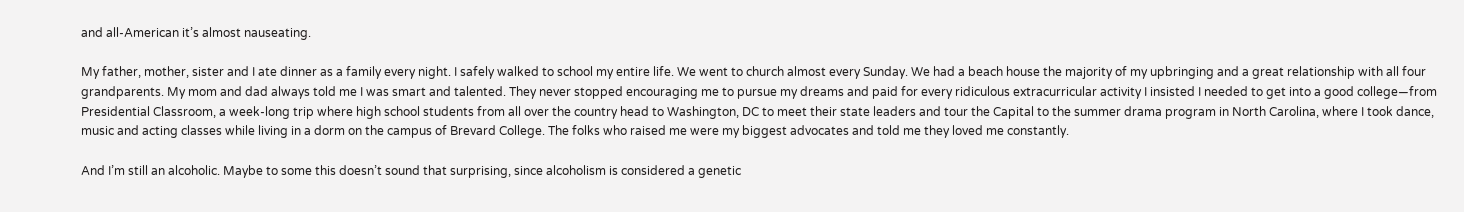and all-American it’s almost nauseating.

My father, mother, sister and I ate dinner as a family every night. I safely walked to school my entire life. We went to church almost every Sunday. We had a beach house the majority of my upbringing and a great relationship with all four grandparents. My mom and dad always told me I was smart and talented. They never stopped encouraging me to pursue my dreams and paid for every ridiculous extracurricular activity I insisted I needed to get into a good college—from Presidential Classroom, a week-long trip where high school students from all over the country head to Washington, DC to meet their state leaders and tour the Capital to the summer drama program in North Carolina, where I took dance, music and acting classes while living in a dorm on the campus of Brevard College. The folks who raised me were my biggest advocates and told me they loved me constantly.

And I’m still an alcoholic. Maybe to some this doesn’t sound that surprising, since alcoholism is considered a genetic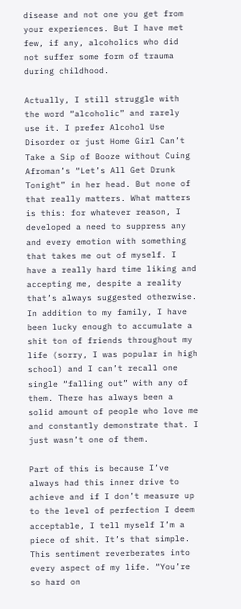disease and not one you get from your experiences. But I have met few, if any, alcoholics who did not suffer some form of trauma during childhood.

Actually, I still struggle with the word “alcoholic” and rarely use it. I prefer Alcohol Use Disorder or just Home Girl Can’t Take a Sip of Booze without Cuing Afroman’s “Let’s All Get Drunk Tonight” in her head. But none of that really matters. What matters is this: for whatever reason, I developed a need to suppress any and every emotion with something that takes me out of myself. I have a really hard time liking and accepting me, despite a reality that’s always suggested otherwise. In addition to my family, I have been lucky enough to accumulate a shit ton of friends throughout my life (sorry, I was popular in high school) and I can’t recall one single “falling out” with any of them. There has always been a solid amount of people who love me and constantly demonstrate that. I just wasn’t one of them.

Part of this is because I’ve always had this inner drive to achieve and if I don’t measure up to the level of perfection I deem acceptable, I tell myself I’m a piece of shit. It’s that simple. This sentiment reverberates into every aspect of my life. “You’re so hard on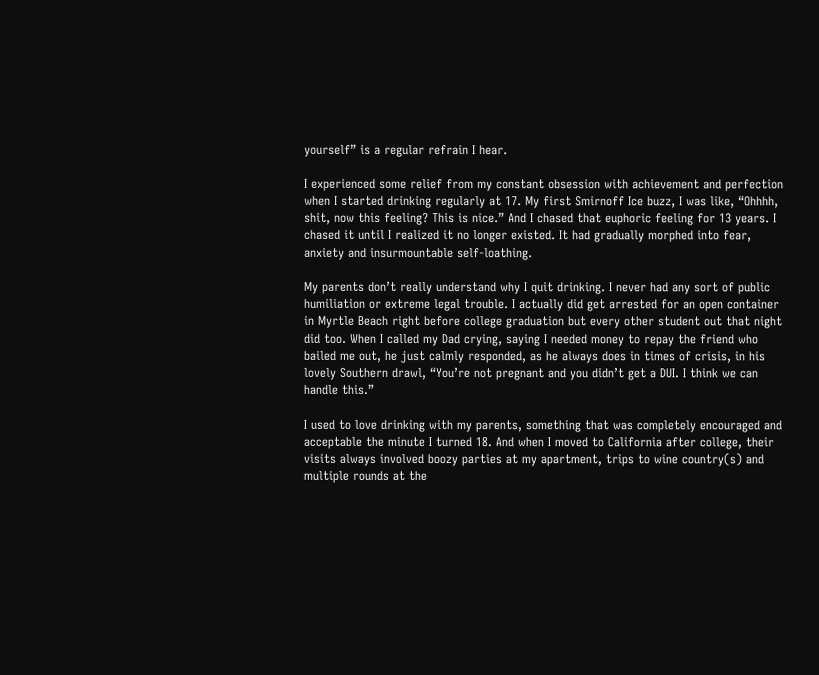yourself” is a regular refrain I hear.

I experienced some relief from my constant obsession with achievement and perfection when I started drinking regularly at 17. My first Smirnoff Ice buzz, I was like, “Ohhhh, shit, now this feeling? This is nice.” And I chased that euphoric feeling for 13 years. I chased it until I realized it no longer existed. It had gradually morphed into fear, anxiety and insurmountable self-loathing.

My parents don’t really understand why I quit drinking. I never had any sort of public humiliation or extreme legal trouble. I actually did get arrested for an open container in Myrtle Beach right before college graduation but every other student out that night did too. When I called my Dad crying, saying I needed money to repay the friend who bailed me out, he just calmly responded, as he always does in times of crisis, in his lovely Southern drawl, “You’re not pregnant and you didn’t get a DUI. I think we can handle this.”

I used to love drinking with my parents, something that was completely encouraged and acceptable the minute I turned 18. And when I moved to California after college, their visits always involved boozy parties at my apartment, trips to wine country(s) and multiple rounds at the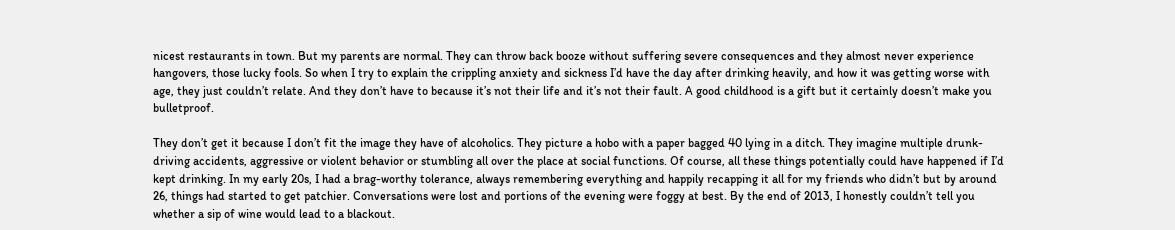nicest restaurants in town. But my parents are normal. They can throw back booze without suffering severe consequences and they almost never experience hangovers, those lucky fools. So when I try to explain the crippling anxiety and sickness I’d have the day after drinking heavily, and how it was getting worse with age, they just couldn’t relate. And they don’t have to because it’s not their life and it’s not their fault. A good childhood is a gift but it certainly doesn’t make you bulletproof.

They don’t get it because I don’t fit the image they have of alcoholics. They picture a hobo with a paper bagged 40 lying in a ditch. They imagine multiple drunk-driving accidents, aggressive or violent behavior or stumbling all over the place at social functions. Of course, all these things potentially could have happened if I’d kept drinking. In my early 20s, I had a brag-worthy tolerance, always remembering everything and happily recapping it all for my friends who didn’t but by around 26, things had started to get patchier. Conversations were lost and portions of the evening were foggy at best. By the end of 2013, I honestly couldn’t tell you whether a sip of wine would lead to a blackout.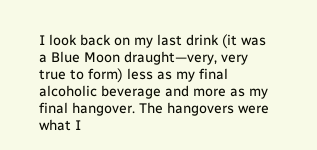I look back on my last drink (it was a Blue Moon draught—very, very true to form) less as my final alcoholic beverage and more as my final hangover. The hangovers were what I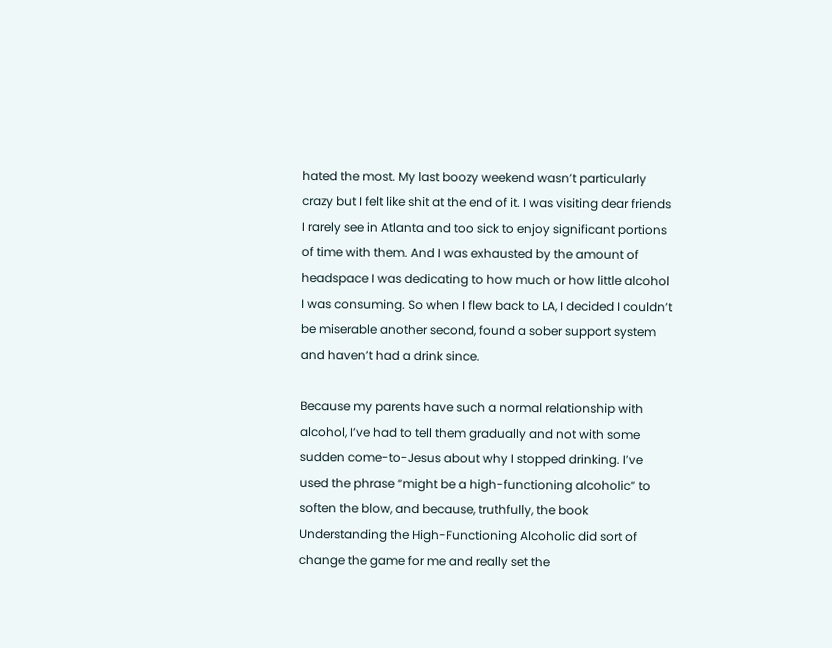hated the most. My last boozy weekend wasn’t particularly crazy but I felt like shit at the end of it. I was visiting dear friends I rarely see in Atlanta and too sick to enjoy significant portions of time with them. And I was exhausted by the amount of headspace I was dedicating to how much or how little alcohol I was consuming. So when I flew back to LA, I decided I couldn’t be miserable another second, found a sober support system and haven’t had a drink since.

Because my parents have such a normal relationship with alcohol, I’ve had to tell them gradually and not with some sudden come-to-Jesus about why I stopped drinking. I’ve used the phrase “might be a high-functioning alcoholic” to soften the blow, and because, truthfully, the book Understanding the High-Functioning Alcoholic did sort of change the game for me and really set the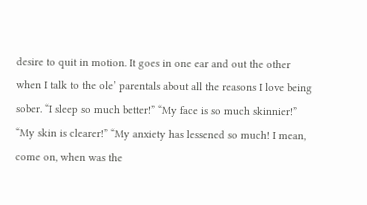desire to quit in motion. It goes in one ear and out the other when I talk to the ole’ parentals about all the reasons I love being sober. “I sleep so much better!” “My face is so much skinnier!” “My skin is clearer!” “My anxiety has lessened so much! I mean, come on, when was the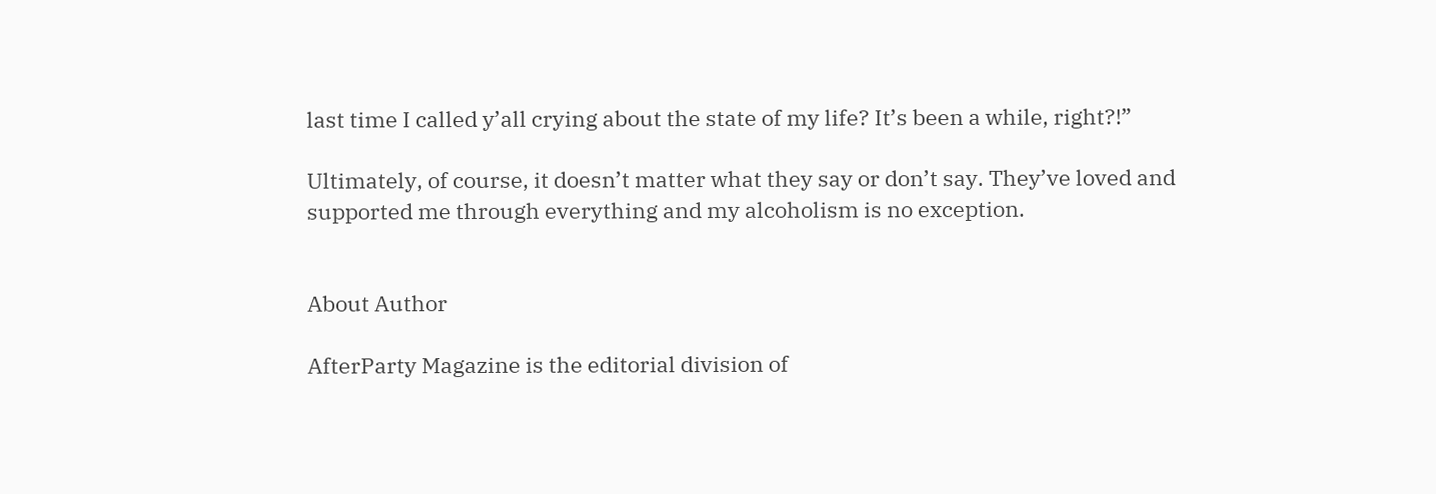last time I called y’all crying about the state of my life? It’s been a while, right?!”

Ultimately, of course, it doesn’t matter what they say or don’t say. They’ve loved and supported me through everything and my alcoholism is no exception.


About Author

AfterParty Magazine is the editorial division of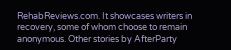RehabReviews.com. It showcases writers in recovery, some of whom choose to remain anonymous. Other stories by AfterParty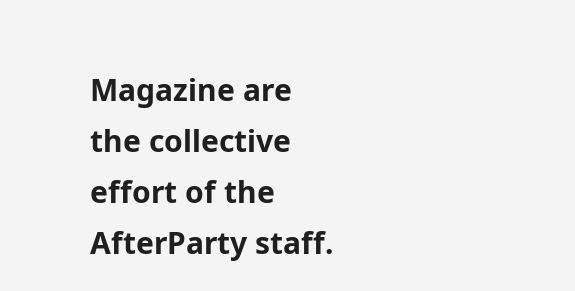Magazine are the collective effort of the AfterParty staff.